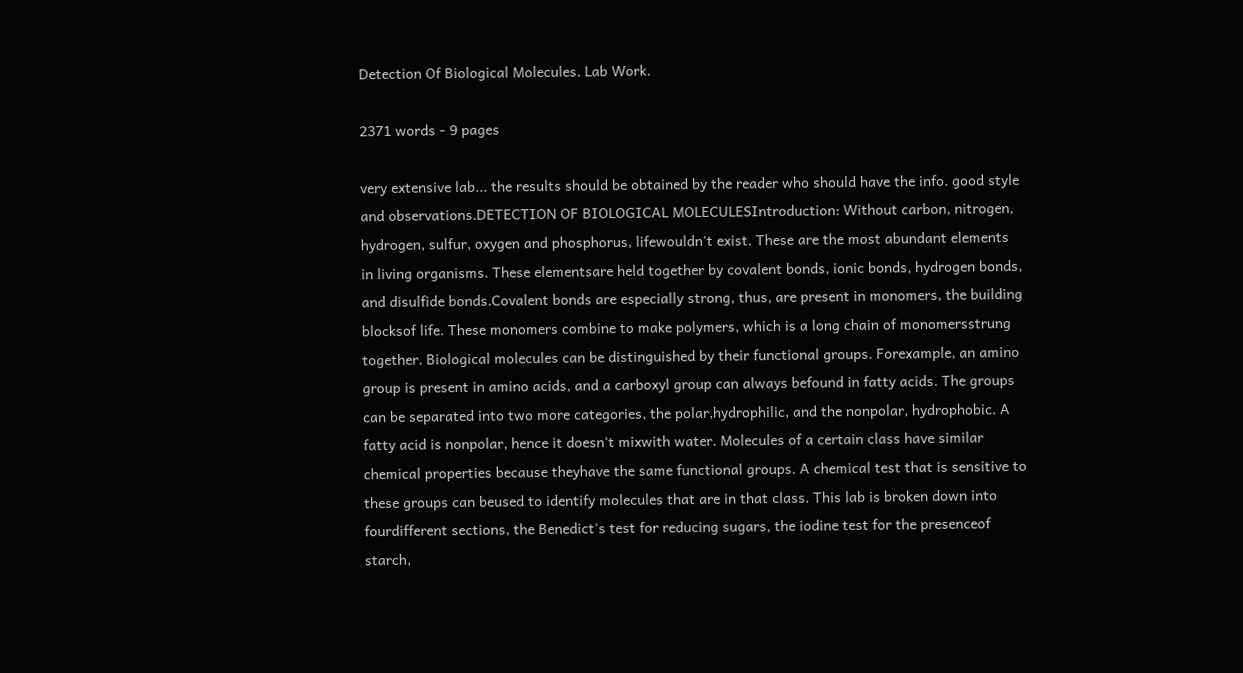Detection Of Biological Molecules. Lab Work.

2371 words - 9 pages

very extensive lab... the results should be obtained by the reader who should have the info. good style and observations.DETECTION OF BIOLOGICAL MOLECULESIntroduction: Without carbon, nitrogen, hydrogen, sulfur, oxygen and phosphorus, lifewouldn't exist. These are the most abundant elements in living organisms. These elementsare held together by covalent bonds, ionic bonds, hydrogen bonds, and disulfide bonds.Covalent bonds are especially strong, thus, are present in monomers, the building blocksof life. These monomers combine to make polymers, which is a long chain of monomersstrung together. Biological molecules can be distinguished by their functional groups. Forexample, an amino group is present in amino acids, and a carboxyl group can always befound in fatty acids. The groups can be separated into two more categories, the polar,hydrophilic, and the nonpolar, hydrophobic. A fatty acid is nonpolar, hence it doesn't mixwith water. Molecules of a certain class have similar chemical properties because theyhave the same functional groups. A chemical test that is sensitive to these groups can beused to identify molecules that are in that class. This lab is broken down into fourdifferent sections, the Benedict's test for reducing sugars, the iodine test for the presenceof starch,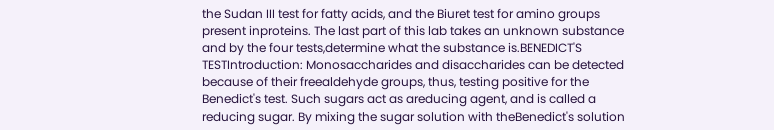the Sudan III test for fatty acids, and the Biuret test for amino groups present inproteins. The last part of this lab takes an unknown substance and by the four tests,determine what the substance is.BENEDICT'S TESTIntroduction: Monosaccharides and disaccharides can be detected because of their freealdehyde groups, thus, testing positive for the Benedict's test. Such sugars act as areducing agent, and is called a reducing sugar. By mixing the sugar solution with theBenedict's solution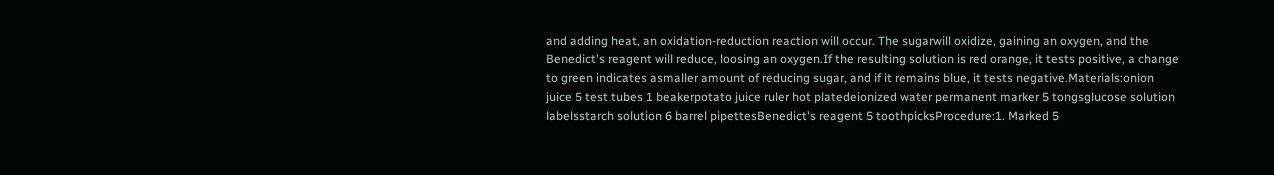and adding heat, an oxidation-reduction reaction will occur. The sugarwill oxidize, gaining an oxygen, and the Benedict's reagent will reduce, loosing an oxygen.If the resulting solution is red orange, it tests positive, a change to green indicates asmaller amount of reducing sugar, and if it remains blue, it tests negative.Materials:onion juice 5 test tubes 1 beakerpotato juice ruler hot platedeionized water permanent marker 5 tongsglucose solution labelsstarch solution 6 barrel pipettesBenedict's reagent 5 toothpicksProcedure:1. Marked 5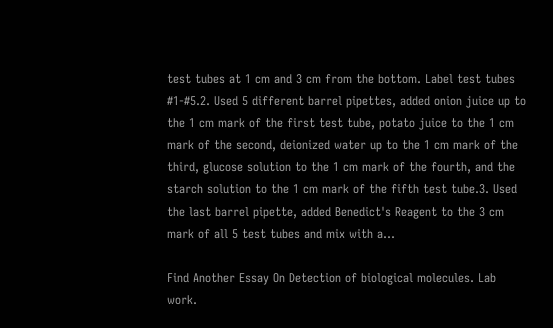test tubes at 1 cm and 3 cm from the bottom. Label test tubes #1-#5.2. Used 5 different barrel pipettes, added onion juice up to the 1 cm mark of the first test tube, potato juice to the 1 cm mark of the second, deionized water up to the 1 cm mark of the third, glucose solution to the 1 cm mark of the fourth, and the starch solution to the 1 cm mark of the fifth test tube.3. Used the last barrel pipette, added Benedict's Reagent to the 3 cm mark of all 5 test tubes and mix with a...

Find Another Essay On Detection of biological molecules. Lab work.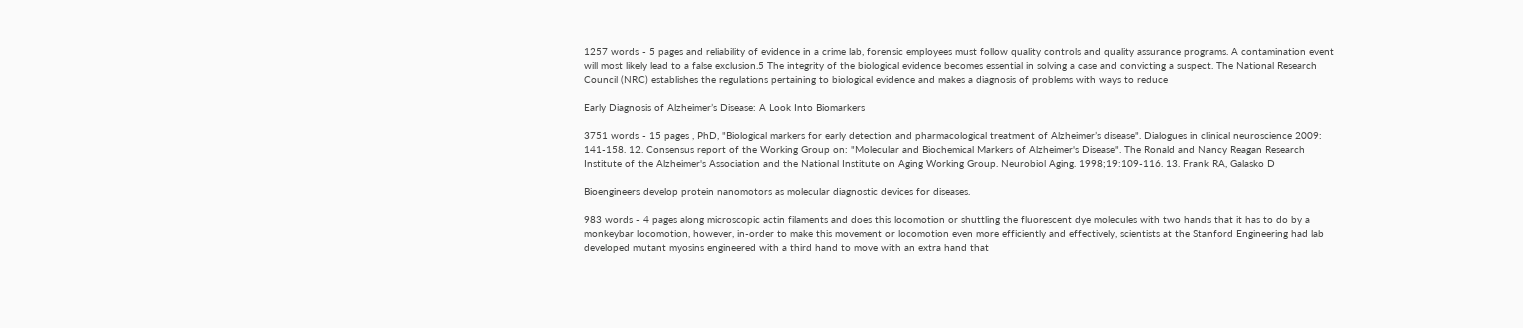1257 words - 5 pages and reliability of evidence in a crime lab, forensic employees must follow quality controls and quality assurance programs. A contamination event will most likely lead to a false exclusion.5 The integrity of the biological evidence becomes essential in solving a case and convicting a suspect. The National Research Council (NRC) establishes the regulations pertaining to biological evidence and makes a diagnosis of problems with ways to reduce

Early Diagnosis of Alzheimer’s Disease: A Look Into Biomarkers

3751 words - 15 pages , PhD, "Biological markers for early detection and pharmacological treatment of Alzheimer’s disease". Dialogues in clinical neuroscience 2009: 141-158. 12. Consensus report of the Working Group on: "Molecular and Biochemical Markers of Alzheimer's Disease". The Ronald and Nancy Reagan Research Institute of the Alzheimer's Association and the National Institute on Aging Working Group. Neurobiol Aging. 1998;19:109-116. 13. Frank RA, Galasko D

Bioengineers develop protein nanomotors as molecular diagnostic devices for diseases.

983 words - 4 pages along microscopic actin filaments and does this locomotion or shuttling the fluorescent dye molecules with two hands that it has to do by a monkeybar locomotion, however, in-order to make this movement or locomotion even more efficiently and effectively, scientists at the Stanford Engineering had lab developed mutant myosins engineered with a third hand to move with an extra hand that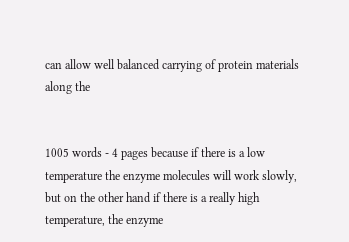can allow well balanced carrying of protein materials along the


1005 words - 4 pages because if there is a low temperature the enzyme molecules will work slowly, but on the other hand if there is a really high temperature, the enzyme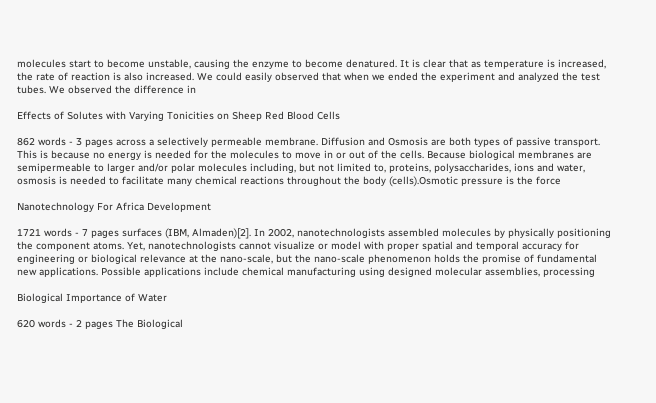molecules start to become unstable, causing the enzyme to become denatured. It is clear that as temperature is increased, the rate of reaction is also increased. We could easily observed that when we ended the experiment and analyzed the test tubes. We observed the difference in

Effects of Solutes with Varying Tonicities on Sheep Red Blood Cells

862 words - 3 pages across a selectively permeable membrane. Diffusion and Osmosis are both types of passive transport. This is because no energy is needed for the molecules to move in or out of the cells. Because biological membranes are semipermeable to larger and/or polar molecules including, but not limited to, proteins, polysaccharides, ions and water, osmosis is needed to facilitate many chemical reactions throughout the body (cells).Osmotic pressure is the force

Nanotechnology For Africa Development

1721 words - 7 pages surfaces (IBM, Almaden)[2]. In 2002, nanotechnologists assembled molecules by physically positioning the component atoms. Yet, nanotechnologists cannot visualize or model with proper spatial and temporal accuracy for engineering or biological relevance at the nano-scale, but the nano-scale phenomenon holds the promise of fundamental new applications. Possible applications include chemical manufacturing using designed molecular assemblies, processing

Biological Importance of Water

620 words - 2 pages The Biological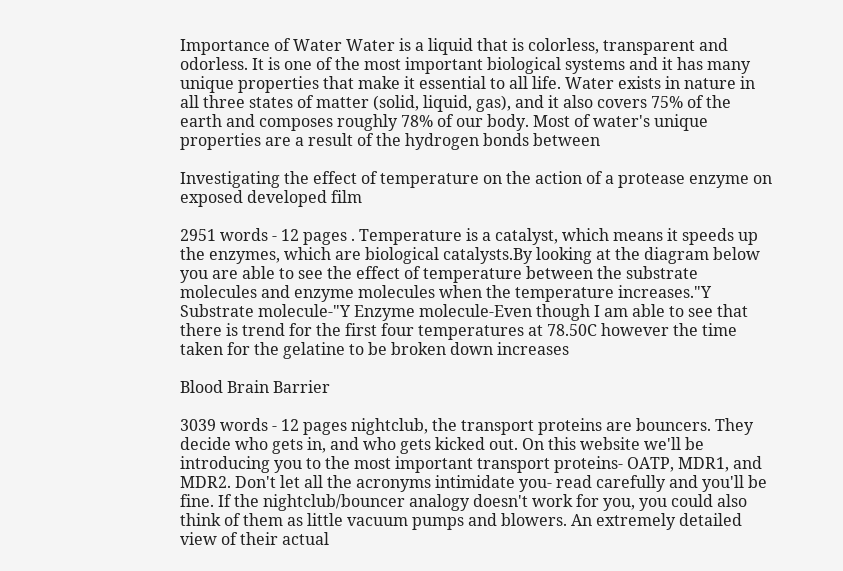Importance of Water Water is a liquid that is colorless, transparent and odorless. It is one of the most important biological systems and it has many unique properties that make it essential to all life. Water exists in nature in all three states of matter (solid, liquid, gas), and it also covers 75% of the earth and composes roughly 78% of our body. Most of water's unique properties are a result of the hydrogen bonds between

Investigating the effect of temperature on the action of a protease enzyme on exposed developed film

2951 words - 12 pages . Temperature is a catalyst, which means it speeds up the enzymes, which are biological catalysts.By looking at the diagram below you are able to see the effect of temperature between the substrate molecules and enzyme molecules when the temperature increases."Y Substrate molecule-"Y Enzyme molecule-Even though I am able to see that there is trend for the first four temperatures at 78.50C however the time taken for the gelatine to be broken down increases

Blood Brain Barrier

3039 words - 12 pages nightclub, the transport proteins are bouncers. They decide who gets in, and who gets kicked out. On this website we'll be introducing you to the most important transport proteins- OATP, MDR1, and MDR2. Don't let all the acronyms intimidate you- read carefully and you'll be fine. If the nightclub/bouncer analogy doesn't work for you, you could also think of them as little vacuum pumps and blowers. An extremely detailed view of their actual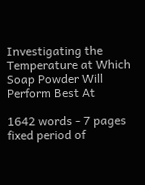Investigating the Temperature at Which Soap Powder Will Perform Best At

1642 words - 7 pages fixed period of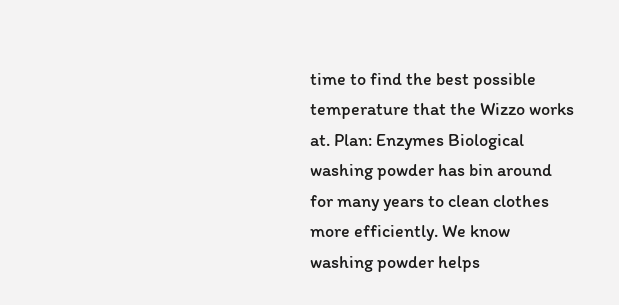time to find the best possible temperature that the Wizzo works at. Plan: Enzymes Biological washing powder has bin around for many years to clean clothes more efficiently. We know washing powder helps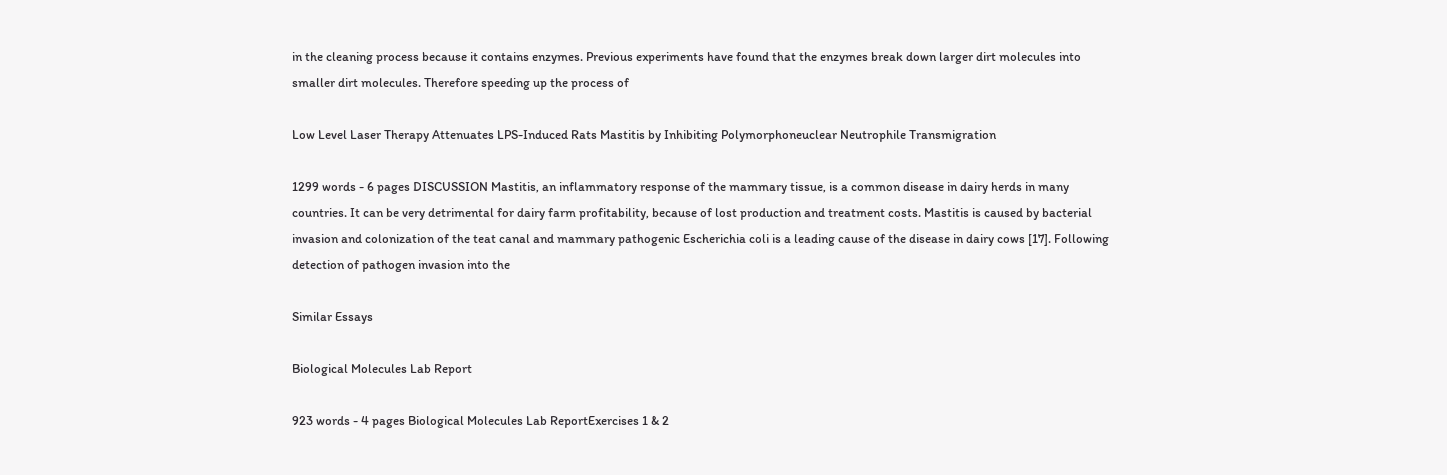in the cleaning process because it contains enzymes. Previous experiments have found that the enzymes break down larger dirt molecules into smaller dirt molecules. Therefore speeding up the process of

Low Level Laser Therapy Attenuates LPS-Induced Rats Mastitis by Inhibiting Polymorphoneuclear Neutrophile Transmigration

1299 words - 6 pages DISCUSSION Mastitis, an inflammatory response of the mammary tissue, is a common disease in dairy herds in many countries. It can be very detrimental for dairy farm profitability, because of lost production and treatment costs. Mastitis is caused by bacterial invasion and colonization of the teat canal and mammary pathogenic Escherichia coli is a leading cause of the disease in dairy cows [17]. Following detection of pathogen invasion into the

Similar Essays

Biological Molecules Lab Report

923 words - 4 pages Biological Molecules Lab ReportExercises 1 & 2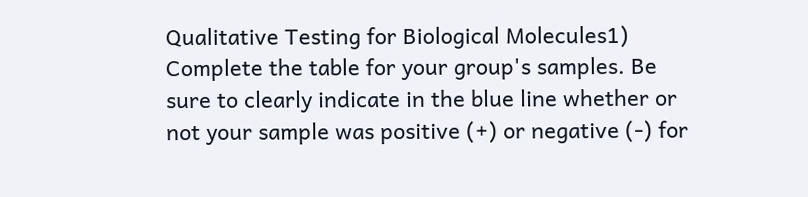Qualitative Testing for Biological Molecules1) Complete the table for your group's samples. Be sure to clearly indicate in the blue line whether or not your sample was positive (+) or negative (-) for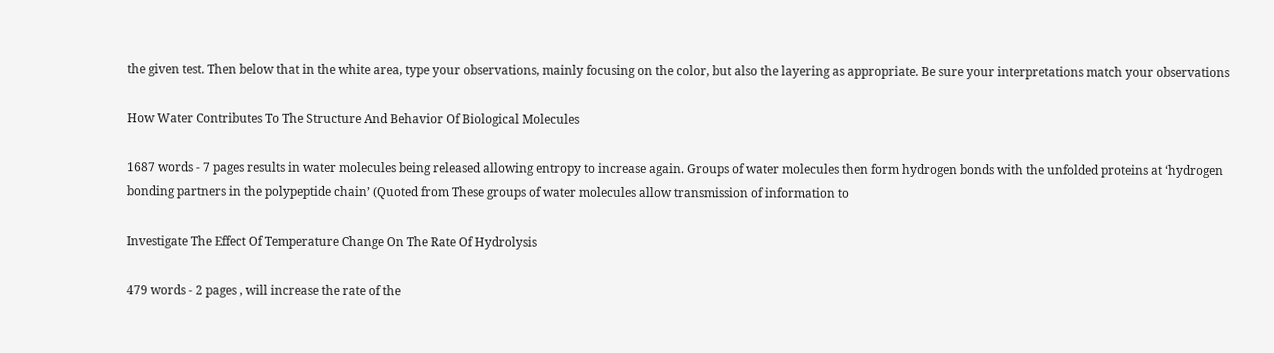the given test. Then below that in the white area, type your observations, mainly focusing on the color, but also the layering as appropriate. Be sure your interpretations match your observations

How Water Contributes To The Structure And Behavior Of Biological Molecules

1687 words - 7 pages results in water molecules being released allowing entropy to increase again. Groups of water molecules then form hydrogen bonds with the unfolded proteins at ‘hydrogen bonding partners in the polypeptide chain’ (Quoted from These groups of water molecules allow transmission of information to

Investigate The Effect Of Temperature Change On The Rate Of Hydrolysis

479 words - 2 pages , will increase the rate of the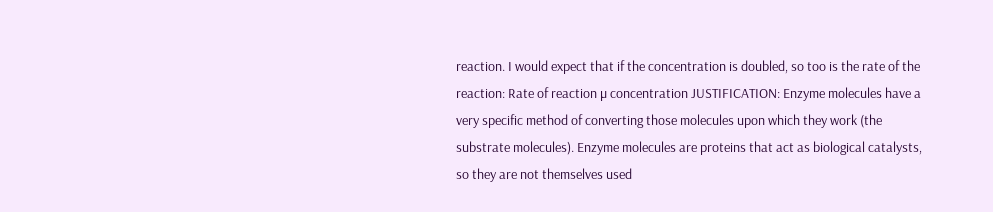reaction. I would expect that if the concentration is doubled, so too is the rate of the reaction: Rate of reaction µ concentration JUSTIFICATION: Enzyme molecules have a very specific method of converting those molecules upon which they work (the substrate molecules). Enzyme molecules are proteins that act as biological catalysts, so they are not themselves used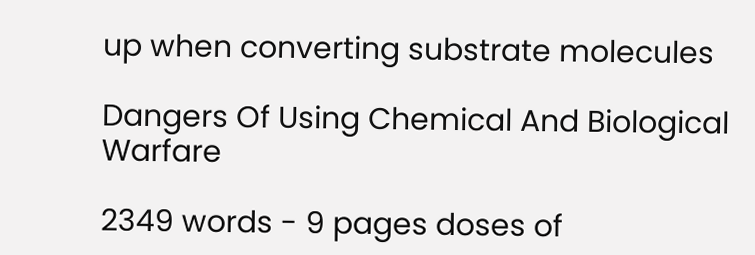up when converting substrate molecules

Dangers Of Using Chemical And Biological Warfare

2349 words - 9 pages doses of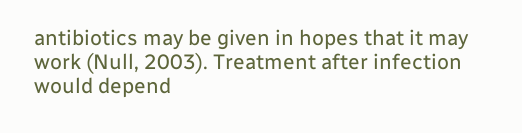antibiotics may be given in hopes that it may work (Null, 2003). Treatment after infection would depend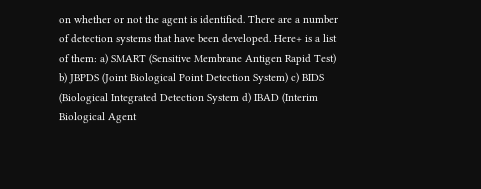on whether or not the agent is identified. There are a number of detection systems that have been developed. Here+ is a list of them: a) SMART (Sensitive Membrane Antigen Rapid Test) b) JBPDS (Joint Biological Point Detection System) c) BIDS (Biological Integrated Detection System d) IBAD (Interim Biological Agent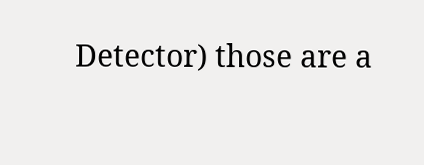Detector) those are a